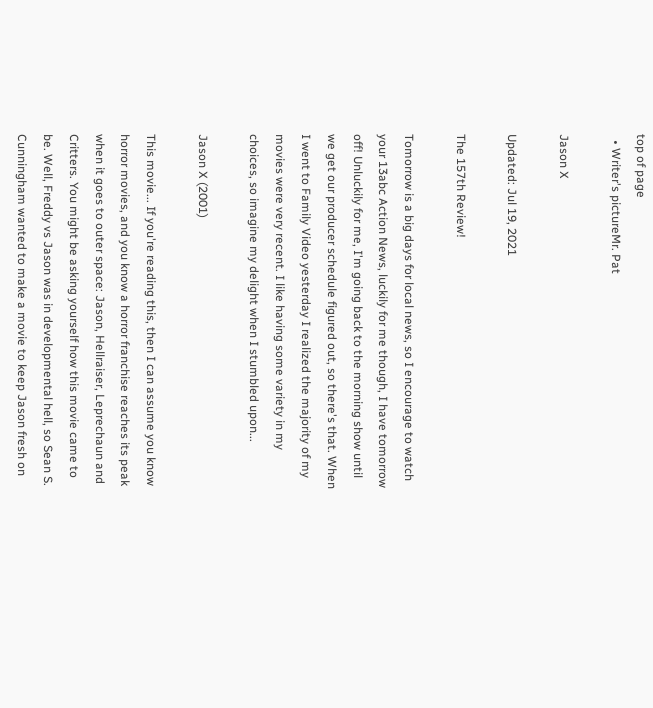top of page
  • Writer's pictureMr. Pat

Jason X

Updated: Jul 19, 2021

The 157th Review!

Tomorrow is a big days for local news, so I encourage to watch your 13abc Action News, luckily for me though, I have tomorrow off! Unluckily for me, I'm going back to the morning show until we get our producer schedule figured out, so there's that. When I went to Family Video yesterday I realized the majority of my movies were very recent. I like having some variety in my choices, so imagine my delight when I stumbled upon...

Jason X (2001)

This movie... If you're reading this, then I can assume you know horror movies, and you know a horror franchise reaches its peak when it goes to outer space: Jason, Hellraiser, Leprechaun and Critters. You might be asking yourself how this movie came to be. Well, Freddy vs Jason was in developmental hell, so Sean S. Cunningham wanted to make a movie to keep Jason fresh on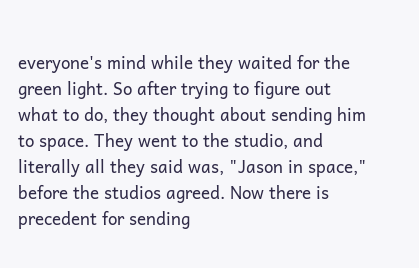everyone's mind while they waited for the green light. So after trying to figure out what to do, they thought about sending him to space. They went to the studio, and literally all they said was, "Jason in space," before the studios agreed. Now there is precedent for sending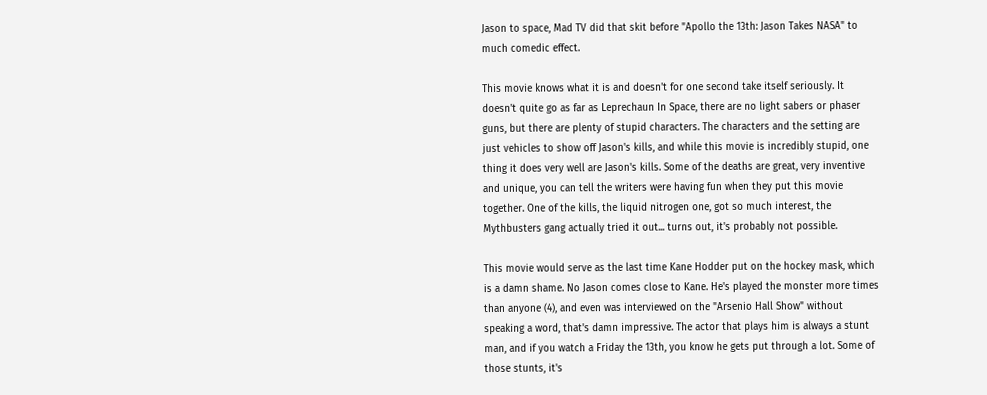Jason to space, Mad TV did that skit before "Apollo the 13th: Jason Takes NASA" to much comedic effect.

This movie knows what it is and doesn't for one second take itself seriously. It doesn't quite go as far as Leprechaun In Space, there are no light sabers or phaser guns, but there are plenty of stupid characters. The characters and the setting are just vehicles to show off Jason's kills, and while this movie is incredibly stupid, one thing it does very well are Jason's kills. Some of the deaths are great, very inventive and unique, you can tell the writers were having fun when they put this movie together. One of the kills, the liquid nitrogen one, got so much interest, the Mythbusters gang actually tried it out... turns out, it's probably not possible.

This movie would serve as the last time Kane Hodder put on the hockey mask, which is a damn shame. No Jason comes close to Kane. He's played the monster more times than anyone (4), and even was interviewed on the "Arsenio Hall Show" without speaking a word, that's damn impressive. The actor that plays him is always a stunt man, and if you watch a Friday the 13th, you know he gets put through a lot. Some of those stunts, it's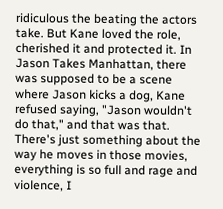ridiculous the beating the actors take. But Kane loved the role, cherished it and protected it. In Jason Takes Manhattan, there was supposed to be a scene where Jason kicks a dog, Kane refused saying, "Jason wouldn't do that," and that was that. There's just something about the way he moves in those movies, everything is so full and rage and violence, I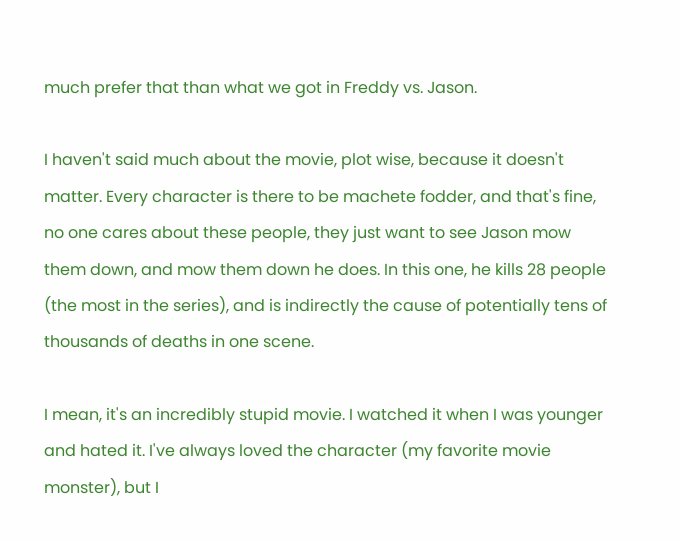much prefer that than what we got in Freddy vs. Jason.

I haven't said much about the movie, plot wise, because it doesn't matter. Every character is there to be machete fodder, and that's fine, no one cares about these people, they just want to see Jason mow them down, and mow them down he does. In this one, he kills 28 people (the most in the series), and is indirectly the cause of potentially tens of thousands of deaths in one scene.

I mean, it's an incredibly stupid movie. I watched it when I was younger and hated it. I've always loved the character (my favorite movie monster), but I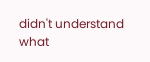didn't understand what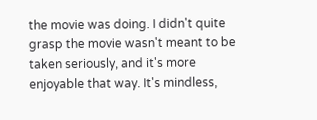the movie was doing. I didn't quite grasp the movie wasn't meant to be taken seriously, and it's more enjoyable that way. It's mindless,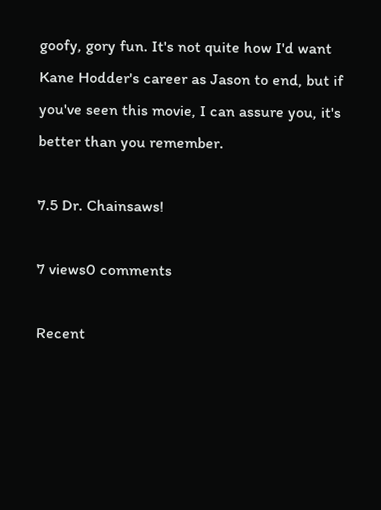goofy, gory fun. It's not quite how I'd want Kane Hodder's career as Jason to end, but if you've seen this movie, I can assure you, it's better than you remember.

7.5 Dr. Chainsaws!

7 views0 comments

Recent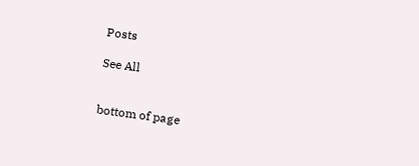Posts

See All


bottom of page